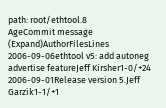path: root/ethtool.8
AgeCommit message (Expand)AuthorFilesLines
2006-09-06ethtool v5: add autoneg advertise featureJeff Kirsher1-0/+24
2006-09-01Release version 5.Jeff Garzik1-1/+1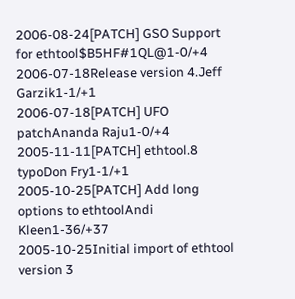2006-08-24[PATCH] GSO Support for ethtool$B5HF#1QL@1-0/+4
2006-07-18Release version 4.Jeff Garzik1-1/+1
2006-07-18[PATCH] UFO patchAnanda Raju1-0/+4
2005-11-11[PATCH] ethtool.8 typoDon Fry1-1/+1
2005-10-25[PATCH] Add long options to ethtoolAndi Kleen1-36/+37
2005-10-25Initial import of ethtool version 3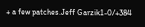+ a few patches.Jeff Garzik1-0/+384